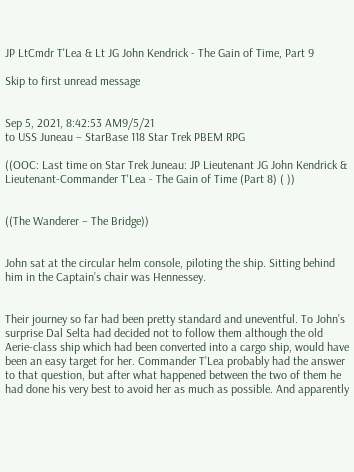JP LtCmdr T'Lea & Lt JG John Kendrick - The Gain of Time, Part 9

Skip to first unread message


Sep 5, 2021, 8:42:53 AM9/5/21
to USS Juneau – StarBase 118 Star Trek PBEM RPG

((OOC: Last time on Star Trek Juneau: JP Lieutenant JG John Kendrick & Lieutenant-Commander T'Lea - The Gain of Time (Part 8) ( ))


((The Wanderer – The Bridge))


John sat at the circular helm console, piloting the ship. Sitting behind him in the Captain’s chair was Hennessey.


Their journey so far had been pretty standard and uneventful. To John’s surprise Dal Selta had decided not to follow them although the old Aerie-class ship which had been converted into a cargo ship, would have been an easy target for her. Commander T’Lea probably had the answer to that question, but after what happened between the two of them he had done his very best to avoid her as much as possible. And apparently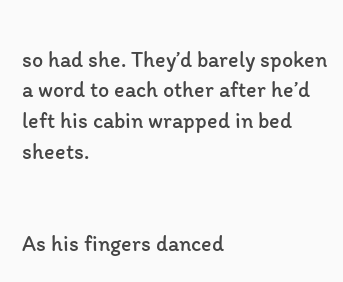so had she. They’d barely spoken a word to each other after he’d left his cabin wrapped in bed sheets.


As his fingers danced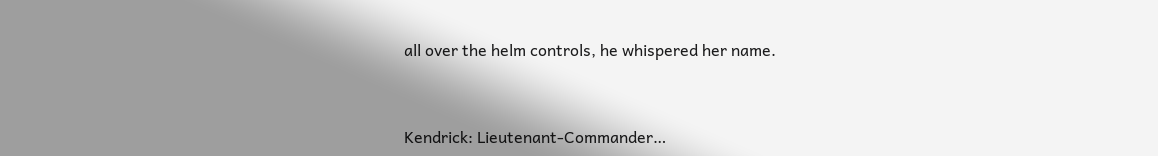all over the helm controls, he whispered her name.


Kendrick: Lieutenant-Commander…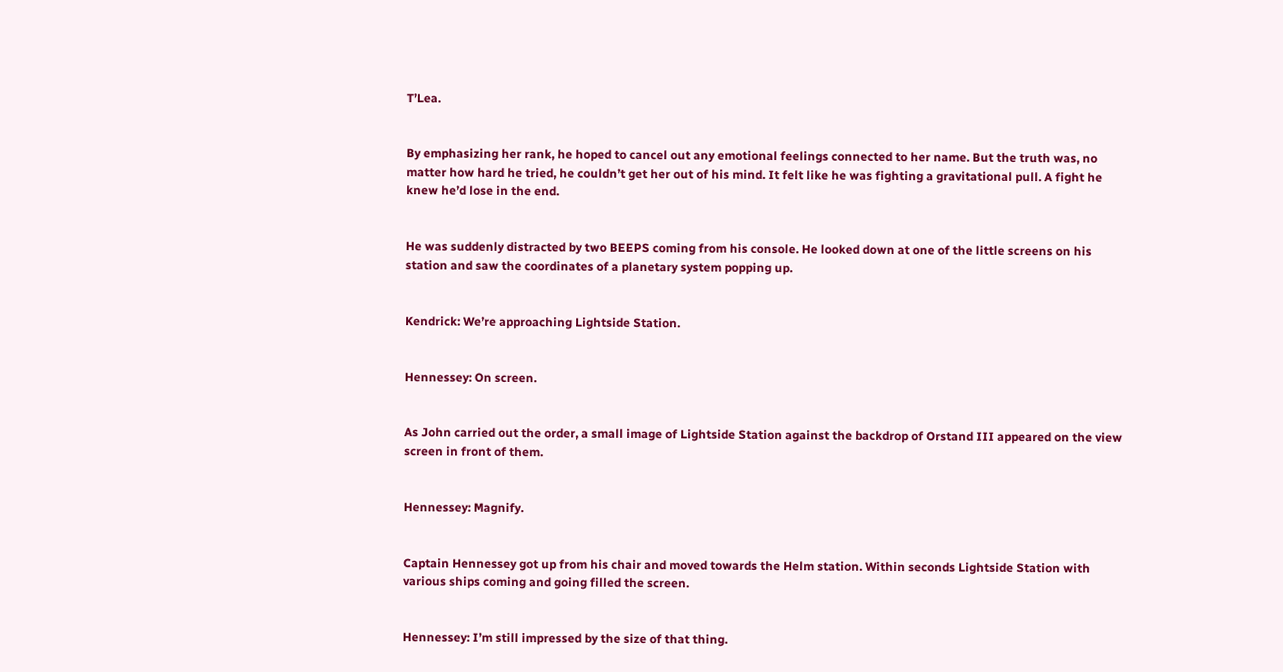T’Lea.


By emphasizing her rank, he hoped to cancel out any emotional feelings connected to her name. But the truth was, no matter how hard he tried, he couldn’t get her out of his mind. It felt like he was fighting a gravitational pull. A fight he knew he’d lose in the end.


He was suddenly distracted by two BEEPS coming from his console. He looked down at one of the little screens on his station and saw the coordinates of a planetary system popping up.


Kendrick: We’re approaching Lightside Station.


Hennessey: On screen.


As John carried out the order, a small image of Lightside Station against the backdrop of Orstand III appeared on the view screen in front of them.


Hennessey: Magnify.


Captain Hennessey got up from his chair and moved towards the Helm station. Within seconds Lightside Station with various ships coming and going filled the screen.


Hennessey: I’m still impressed by the size of that thing.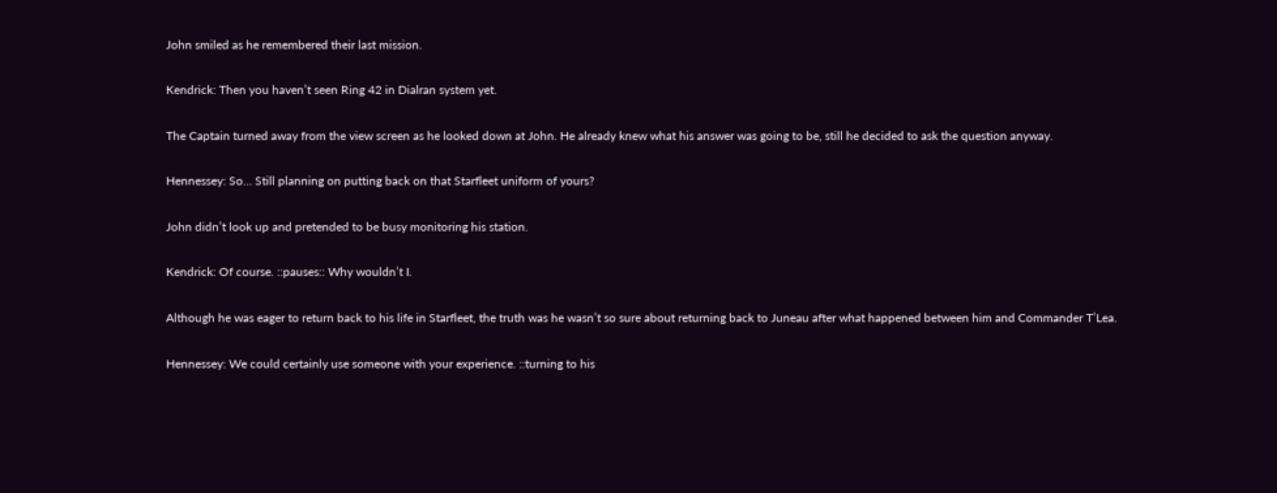John smiled as he remembered their last mission.


Kendrick: Then you haven’t seen Ring 42 in Dialran system yet.


The Captain turned away from the view screen as he looked down at John. He already knew what his answer was going to be, still he decided to ask the question anyway.


Hennessey: So… Still planning on putting back on that Starfleet uniform of yours?


John didn’t look up and pretended to be busy monitoring his station.


Kendrick: Of course. ::pauses:: Why wouldn’t I.


Although he was eager to return back to his life in Starfleet, the truth was he wasn’t so sure about returning back to Juneau after what happened between him and Commander T’Lea.


Hennessey: We could certainly use someone with your experience. ::turning to his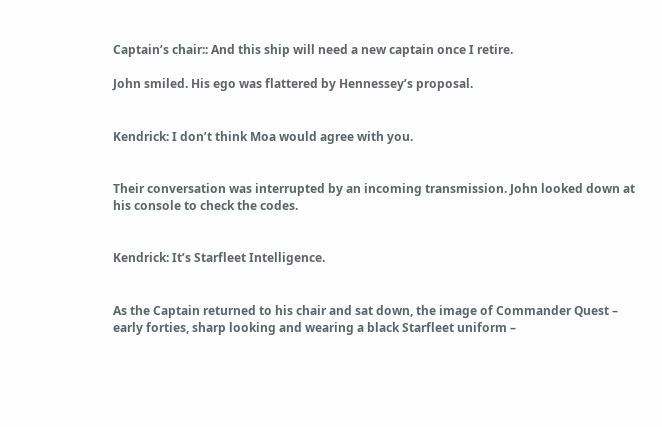Captain’s chair:: And this ship will need a new captain once I retire.

John smiled. His ego was flattered by Hennessey’s proposal.


Kendrick: I don’t think Moa would agree with you.


Their conversation was interrupted by an incoming transmission. John looked down at his console to check the codes.


Kendrick: It’s Starfleet Intelligence.


As the Captain returned to his chair and sat down, the image of Commander Quest – early forties, sharp looking and wearing a black Starfleet uniform –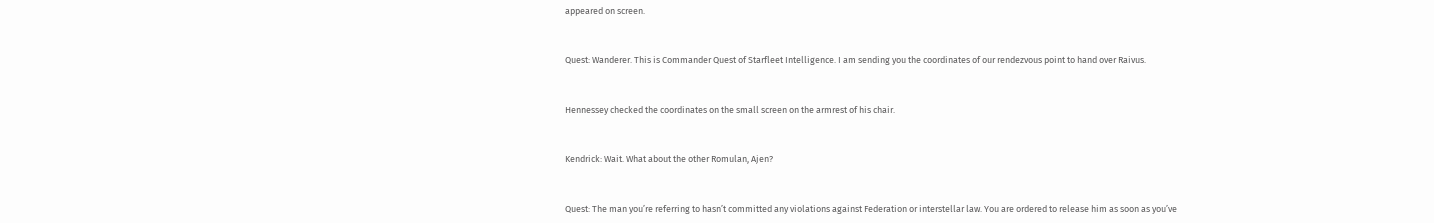appeared on screen.


Quest: Wanderer. This is Commander Quest of Starfleet Intelligence. I am sending you the coordinates of our rendezvous point to hand over Raivus.


Hennessey checked the coordinates on the small screen on the armrest of his chair.


Kendrick: Wait. What about the other Romulan, Ajen?


Quest: The man you’re referring to hasn’t committed any violations against Federation or interstellar law. You are ordered to release him as soon as you’ve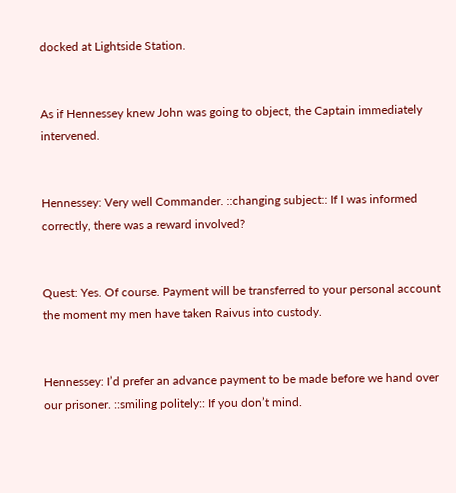docked at Lightside Station.


As if Hennessey knew John was going to object, the Captain immediately intervened.


Hennessey: Very well Commander. ::changing subject:: If I was informed correctly, there was a reward involved?


Quest: Yes. Of course. Payment will be transferred to your personal account the moment my men have taken Raivus into custody.


Hennessey: I’d prefer an advance payment to be made before we hand over our prisoner. ::smiling politely:: If you don’t mind.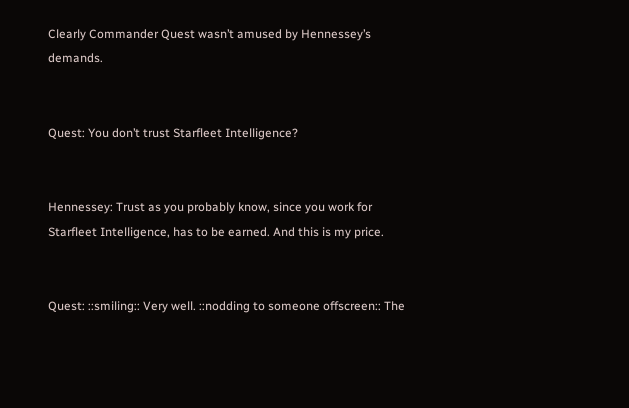Clearly Commander Quest wasn’t amused by Hennessey’s demands.


Quest: You don’t trust Starfleet Intelligence?


Hennessey: Trust as you probably know, since you work for Starfleet Intelligence, has to be earned. And this is my price.


Quest: ::smiling:: Very well. ::nodding to someone offscreen:: The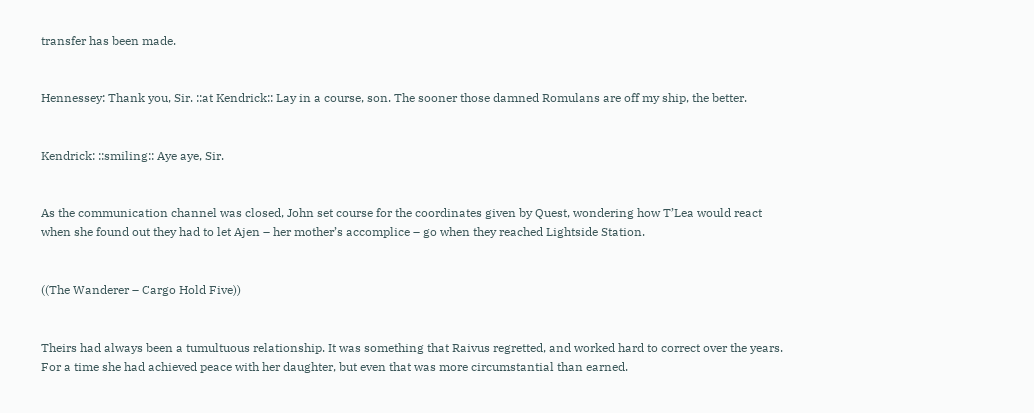transfer has been made.


Hennessey: Thank you, Sir. ::at Kendrick:: Lay in a course, son. The sooner those damned Romulans are off my ship, the better.


Kendrick: ::smiling:: Aye aye, Sir.


As the communication channel was closed, John set course for the coordinates given by Quest, wondering how T’Lea would react when she found out they had to let Ajen – her mother’s accomplice – go when they reached Lightside Station.


((The Wanderer – Cargo Hold Five))


Theirs had always been a tumultuous relationship. It was something that Raivus regretted, and worked hard to correct over the years.  For a time she had achieved peace with her daughter, but even that was more circumstantial than earned.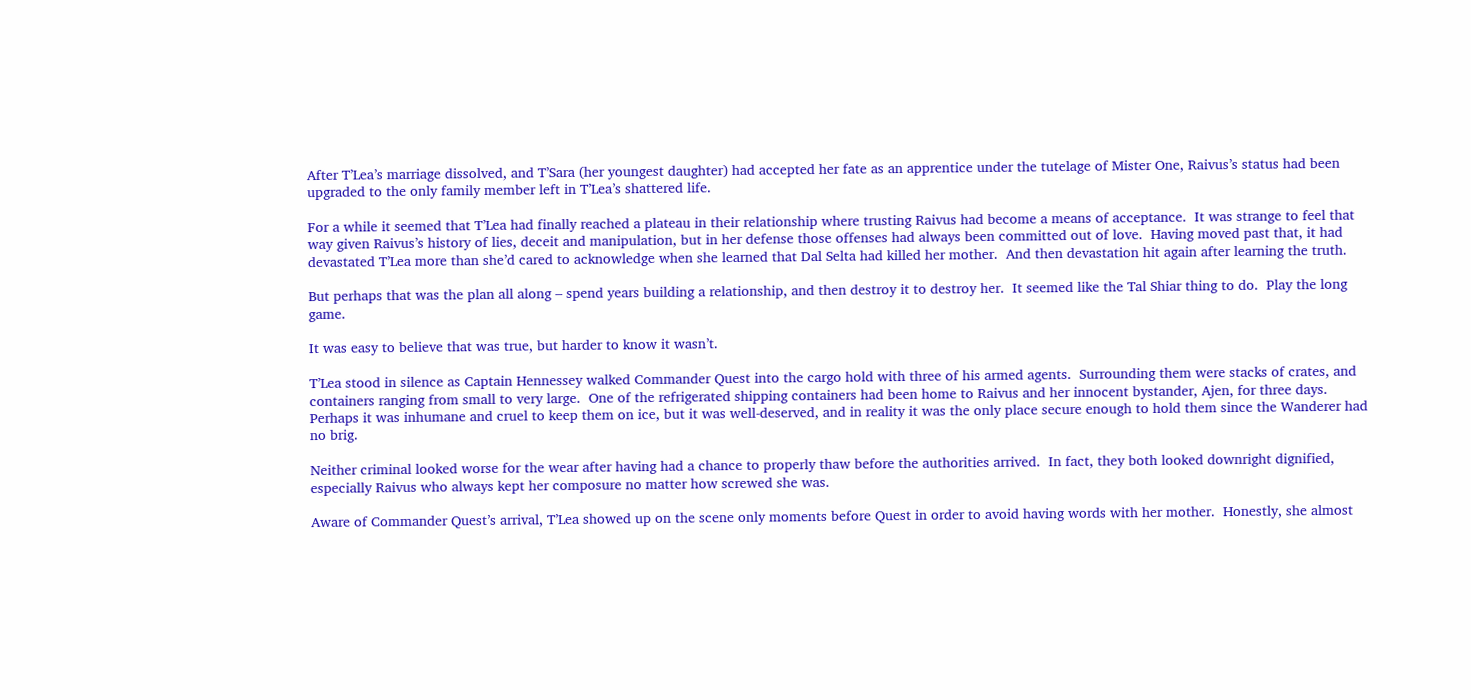After T’Lea’s marriage dissolved, and T’Sara (her youngest daughter) had accepted her fate as an apprentice under the tutelage of Mister One, Raivus’s status had been upgraded to the only family member left in T’Lea’s shattered life.

For a while it seemed that T’Lea had finally reached a plateau in their relationship where trusting Raivus had become a means of acceptance.  It was strange to feel that way given Raivus’s history of lies, deceit and manipulation, but in her defense those offenses had always been committed out of love.  Having moved past that, it had devastated T’Lea more than she’d cared to acknowledge when she learned that Dal Selta had killed her mother.  And then devastation hit again after learning the truth.

But perhaps that was the plan all along – spend years building a relationship, and then destroy it to destroy her.  It seemed like the Tal Shiar thing to do.  Play the long game.

It was easy to believe that was true, but harder to know it wasn’t.

T’Lea stood in silence as Captain Hennessey walked Commander Quest into the cargo hold with three of his armed agents.  Surrounding them were stacks of crates, and containers ranging from small to very large.  One of the refrigerated shipping containers had been home to Raivus and her innocent bystander, Ajen, for three days.  Perhaps it was inhumane and cruel to keep them on ice, but it was well-deserved, and in reality it was the only place secure enough to hold them since the Wanderer had no brig.

Neither criminal looked worse for the wear after having had a chance to properly thaw before the authorities arrived.  In fact, they both looked downright dignified, especially Raivus who always kept her composure no matter how screwed she was.

Aware of Commander Quest’s arrival, T’Lea showed up on the scene only moments before Quest in order to avoid having words with her mother.  Honestly, she almost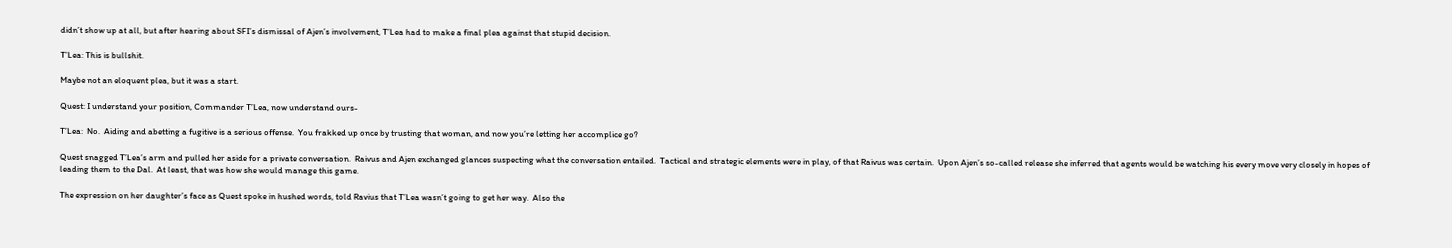didn’t show up at all, but after hearing about SFI’s dismissal of Ajen’s involvement, T’Lea had to make a final plea against that stupid decision.

T’Lea: This is bullshit.

Maybe not an eloquent plea, but it was a start.

Quest: I understand your position, Commander T’Lea, now understand ours-

T’Lea:  No.  Aiding and abetting a fugitive is a serious offense.  You frakked up once by trusting that woman, and now you’re letting her accomplice go?

Quest snagged T’Lea’s arm and pulled her aside for a private conversation.  Raivus and Ajen exchanged glances suspecting what the conversation entailed.  Tactical and strategic elements were in play, of that Raivus was certain.  Upon Ajen’s so-called release she inferred that agents would be watching his every move very closely in hopes of leading them to the Dal.  At least, that was how she would manage this game.

The expression on her daughter’s face as Quest spoke in hushed words, told Ravius that T’Lea wasn’t going to get her way.  Also the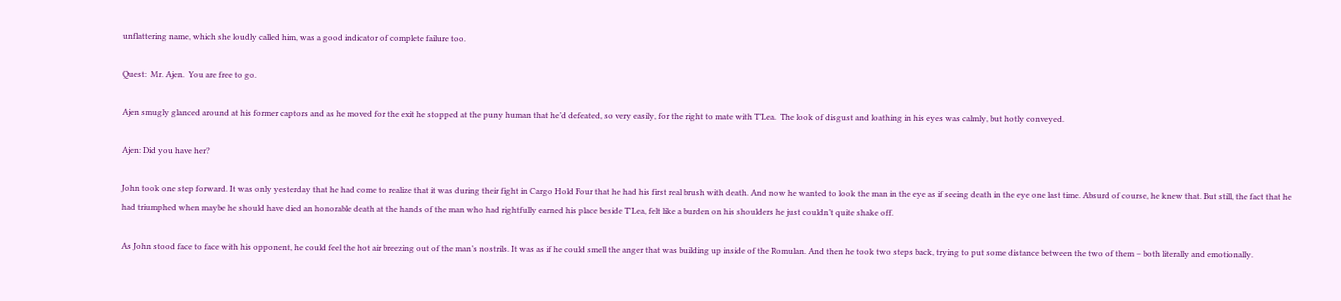unflattering name, which she loudly called him, was a good indicator of complete failure too.

Quest:  Mr. Ajen.  You are free to go.

Ajen smugly glanced around at his former captors and as he moved for the exit he stopped at the puny human that he’d defeated, so very easily, for the right to mate with T’Lea.  The look of disgust and loathing in his eyes was calmly, but hotly conveyed.

Ajen: Did you have her?

John took one step forward. It was only yesterday that he had come to realize that it was during their fight in Cargo Hold Four that he had his first real brush with death. And now he wanted to look the man in the eye as if seeing death in the eye one last time. Absurd of course, he knew that. But still, the fact that he had triumphed when maybe he should have died an honorable death at the hands of the man who had rightfully earned his place beside T'Lea, felt like a burden on his shoulders he just couldn’t quite shake off.

As John stood face to face with his opponent, he could feel the hot air breezing out of the man’s nostrils. It was as if he could smell the anger that was building up inside of the Romulan. And then he took two steps back, trying to put some distance between the two of them – both literally and emotionally.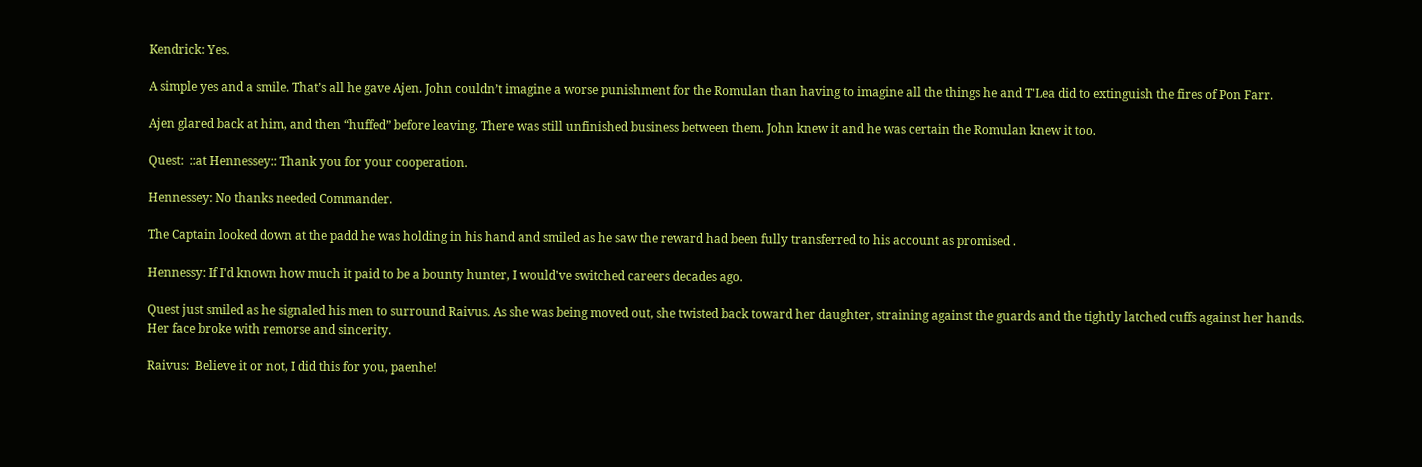Kendrick: Yes.

A simple yes and a smile. That’s all he gave Ajen. John couldn’t imagine a worse punishment for the Romulan than having to imagine all the things he and T'Lea did to extinguish the fires of Pon Farr.

Ajen glared back at him, and then “huffed” before leaving. There was still unfinished business between them. John knew it and he was certain the Romulan knew it too.

Quest:  ::at Hennessey:: Thank you for your cooperation.

Hennessey: No thanks needed Commander.

The Captain looked down at the padd he was holding in his hand and smiled as he saw the reward had been fully transferred to his account as promised .

Hennessy: If I'd known how much it paid to be a bounty hunter, I would've switched careers decades ago.

Quest just smiled as he signaled his men to surround Raivus. As she was being moved out, she twisted back toward her daughter, straining against the guards and the tightly latched cuffs against her hands.  Her face broke with remorse and sincerity.

Raivus:  Believe it or not, I did this for you, paenhe!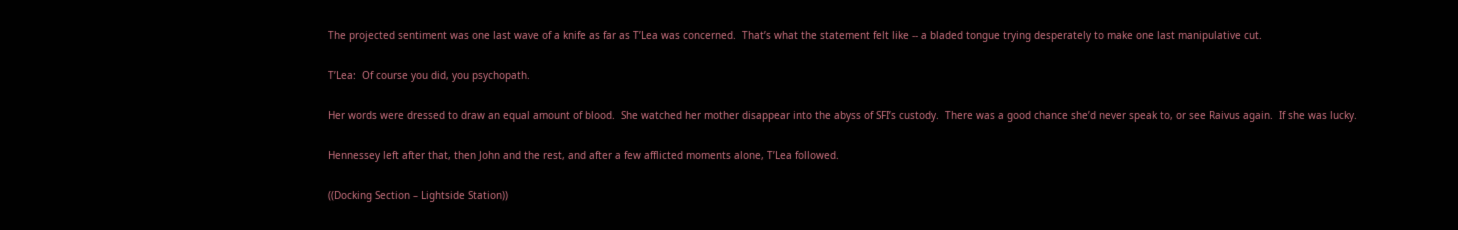The projected sentiment was one last wave of a knife as far as T’Lea was concerned.  That’s what the statement felt like -- a bladed tongue trying desperately to make one last manipulative cut.

T’Lea:  Of course you did, you psychopath.

Her words were dressed to draw an equal amount of blood.  She watched her mother disappear into the abyss of SFI’s custody.  There was a good chance she’d never speak to, or see Raivus again.  If she was lucky.

Hennessey left after that, then John and the rest, and after a few afflicted moments alone, T’Lea followed.

((Docking Section – Lightside Station))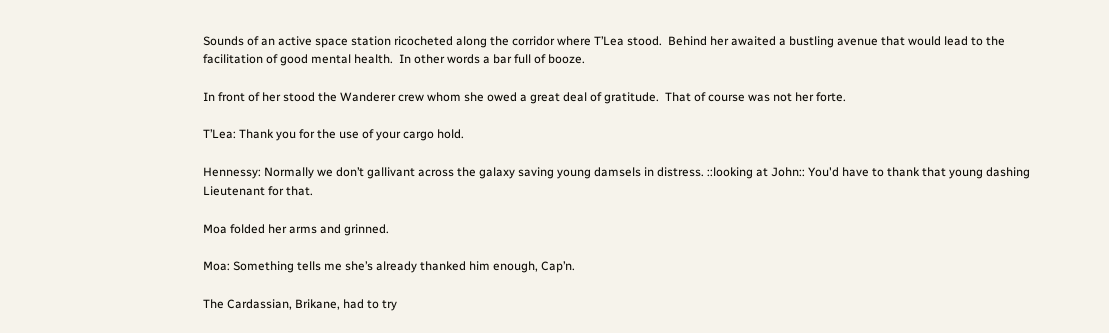Sounds of an active space station ricocheted along the corridor where T’Lea stood.  Behind her awaited a bustling avenue that would lead to the facilitation of good mental health.  In other words a bar full of booze.

In front of her stood the Wanderer crew whom she owed a great deal of gratitude.  That of course was not her forte.

T’Lea: Thank you for the use of your cargo hold.

Hennessy: Normally we don’t gallivant across the galaxy saving young damsels in distress. ::looking at John:: You'd have to thank that young dashing Lieutenant for that.

Moa folded her arms and grinned.

Moa: Something tells me she’s already thanked him enough, Cap’n.

The Cardassian, Brikane, had to try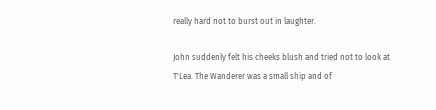really hard not to burst out in laughter.

John suddenly felt his cheeks blush and tried not to look at T'Lea. The Wanderer was a small ship and of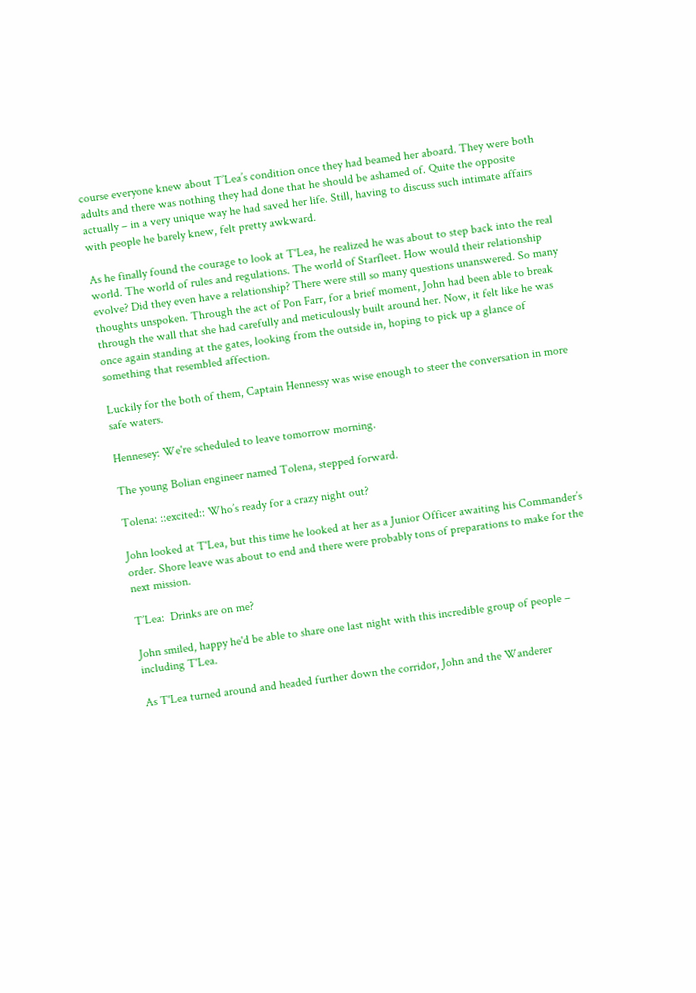course everyone knew about T’Lea’s condition once they had beamed her aboard. They were both adults and there was nothing they had done that he should be ashamed of. Quite the opposite actually – in a very unique way he had saved her life. Still, having to discuss such intimate affairs with people he barely knew, felt pretty awkward.

As he finally found the courage to look at T'Lea, he realized he was about to step back into the real world. The world of rules and regulations. The world of Starfleet. How would their relationship evolve? Did they even have a relationship? There were still so many questions unanswered. So many thoughts unspoken. Through the act of Pon Farr, for a brief moment, John had been able to break through the wall that she had carefully and meticulously built around her. Now, it felt like he was once again standing at the gates, looking from the outside in, hoping to pick up a glance of something that resembled affection.

Luckily for the both of them, Captain Hennessy was wise enough to steer the conversation in more safe waters.

Hennesey: We're scheduled to leave tomorrow morning.

The young Bolian engineer named Tolena, stepped forward.

Tolena: ::excited:: Who’s ready for a crazy night out?

John looked at T'Lea, but this time he looked at her as a Junior Officer awaiting his Commander’s order. Shore leave was about to end and there were probably tons of preparations to make for the next mission.

T’Lea:  Drinks are on me?

John smiled, happy he'd be able to share one last night with this incredible group of people – including T'Lea.

As T'Lea turned around and headed further down the corridor, John and the Wanderer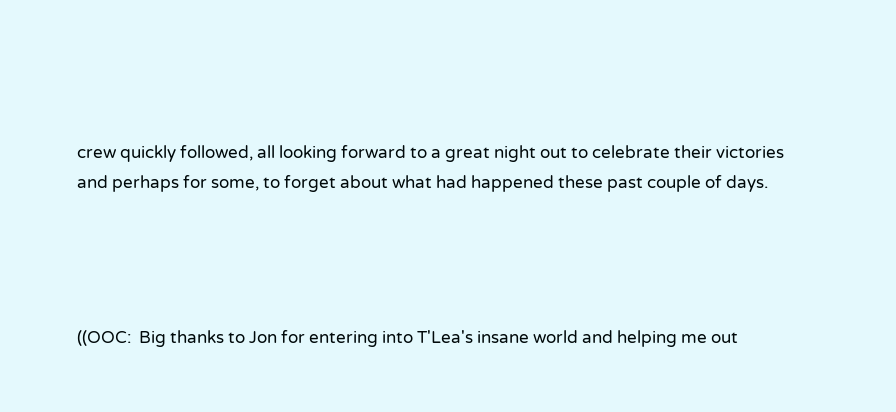crew quickly followed, all looking forward to a great night out to celebrate their victories and perhaps for some, to forget about what had happened these past couple of days.




((OOC:  Big thanks to Jon for entering into T'Lea's insane world and helping me out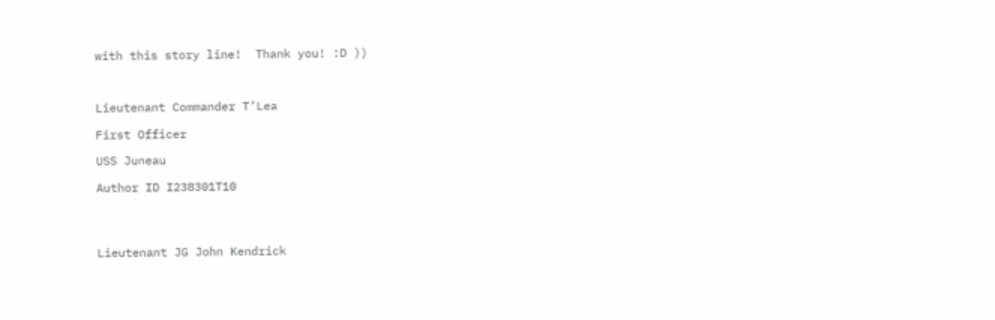with this story line!  Thank you! :D ))



Lieutenant Commander T’Lea

First Officer

USS Juneau

Author ID I238301T10




Lieutenant JG John Kendrick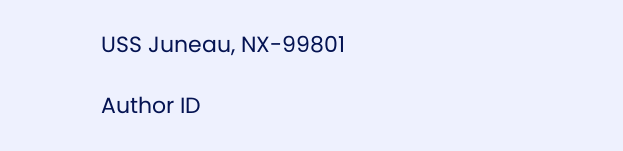USS Juneau, NX-99801

Author ID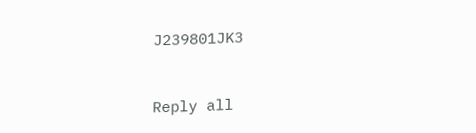J239801JK3


Reply all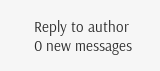Reply to author
0 new messages